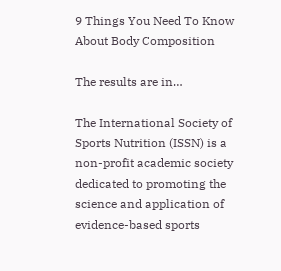9 Things You Need To Know About Body Composition

The results are in…

The International Society of Sports Nutrition (ISSN) is a non-profit academic society dedicated to promoting the science and application of evidence-based sports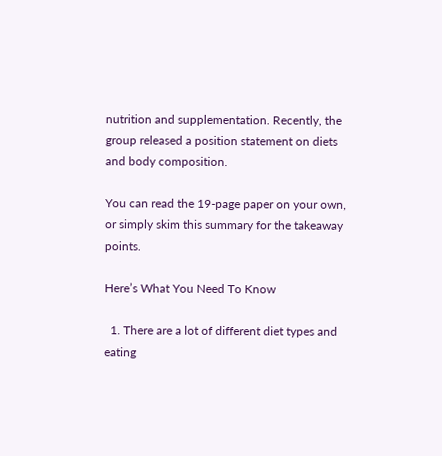nutrition and supplementation. Recently, the group released a position statement on diets and body composition.

You can read the 19-page paper on your own, or simply skim this summary for the takeaway points.

Here’s What You Need To Know

  1. There are a lot of different diet types and eating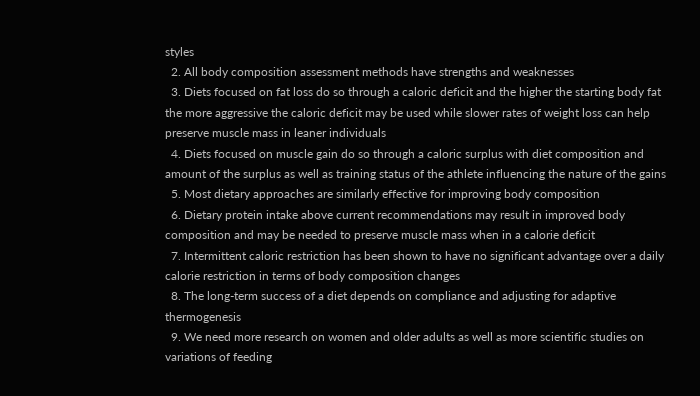styles
  2. All body composition assessment methods have strengths and weaknesses
  3. Diets focused on fat loss do so through a caloric deficit and the higher the starting body fat the more aggressive the caloric deficit may be used while slower rates of weight loss can help preserve muscle mass in leaner individuals
  4. Diets focused on muscle gain do so through a caloric surplus with diet composition and amount of the surplus as well as training status of the athlete influencing the nature of the gains
  5. Most dietary approaches are similarly effective for improving body composition
  6. Dietary protein intake above current recommendations may result in improved body composition and may be needed to preserve muscle mass when in a calorie deficit
  7. Intermittent caloric restriction has been shown to have no significant advantage over a daily calorie restriction in terms of body composition changes
  8. The long-term success of a diet depends on compliance and adjusting for adaptive thermogenesis
  9. We need more research on women and older adults as well as more scientific studies on variations of feeding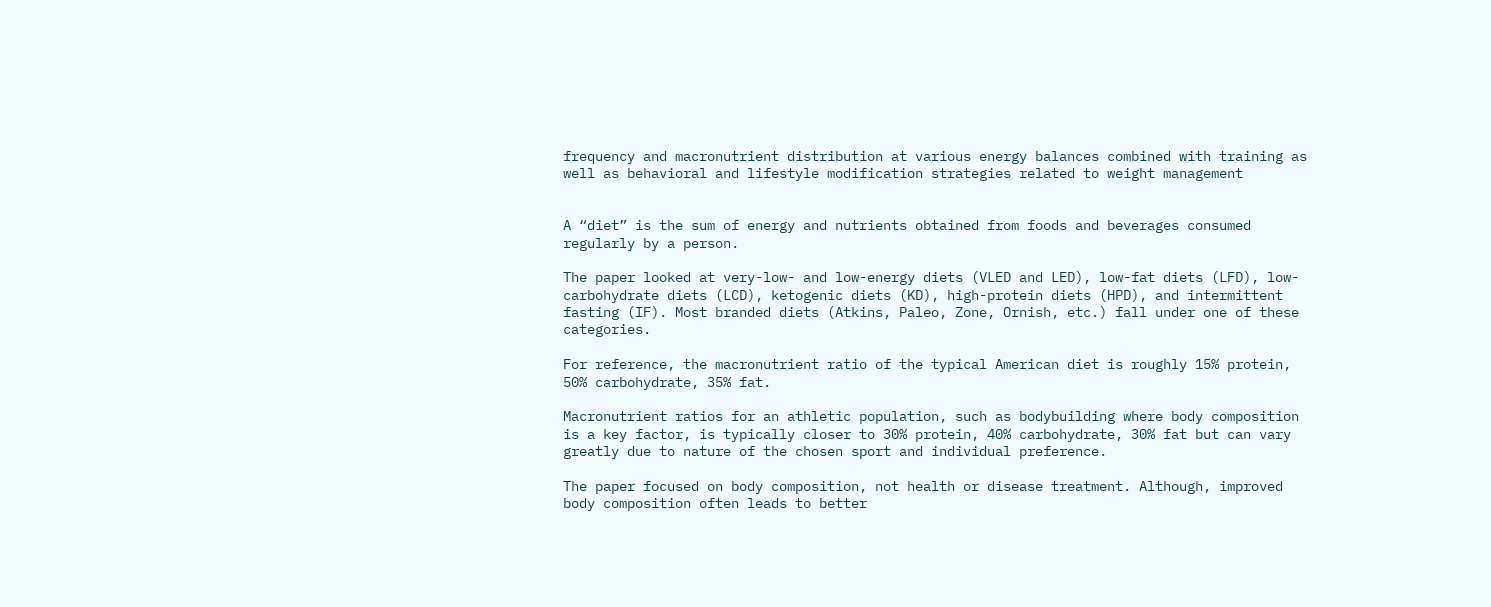frequency and macronutrient distribution at various energy balances combined with training as well as behavioral and lifestyle modification strategies related to weight management


A “diet” is the sum of energy and nutrients obtained from foods and beverages consumed regularly by a person.

The paper looked at very-low- and low-energy diets (VLED and LED), low-fat diets (LFD), low-carbohydrate diets (LCD), ketogenic diets (KD), high-protein diets (HPD), and intermittent fasting (IF). Most branded diets (Atkins, Paleo, Zone, Ornish, etc.) fall under one of these categories.

For reference, the macronutrient ratio of the typical American diet is roughly 15% protein, 50% carbohydrate, 35% fat.

Macronutrient ratios for an athletic population, such as bodybuilding where body composition is a key factor, is typically closer to 30% protein, 40% carbohydrate, 30% fat but can vary greatly due to nature of the chosen sport and individual preference.

The paper focused on body composition, not health or disease treatment. Although, improved body composition often leads to better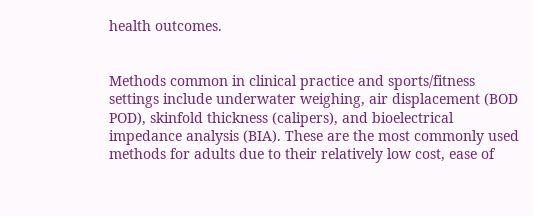health outcomes.


Methods common in clinical practice and sports/fitness settings include underwater weighing, air displacement (BOD POD), skinfold thickness (calipers), and bioelectrical impedance analysis (BIA). These are the most commonly used methods for adults due to their relatively low cost, ease of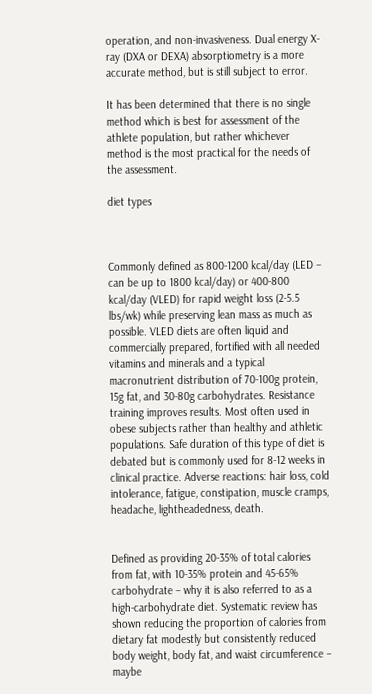operation, and non-invasiveness. Dual energy X-ray (DXA or DEXA) absorptiometry is a more accurate method, but is still subject to error.

It has been determined that there is no single method which is best for assessment of the athlete population, but rather whichever method is the most practical for the needs of the assessment.

diet types



Commonly defined as 800-1200 kcal/day (LED – can be up to 1800 kcal/day) or 400-800 kcal/day (VLED) for rapid weight loss (2-5.5 lbs/wk) while preserving lean mass as much as possible. VLED diets are often liquid and commercially prepared, fortified with all needed vitamins and minerals and a typical macronutrient distribution of 70-100g protein, 15g fat, and 30-80g carbohydrates. Resistance training improves results. Most often used in obese subjects rather than healthy and athletic populations. Safe duration of this type of diet is debated but is commonly used for 8-12 weeks in clinical practice. Adverse reactions: hair loss, cold intolerance, fatigue, constipation, muscle cramps, headache, lightheadedness, death.


Defined as providing 20-35% of total calories from fat, with 10-35% protein and 45-65% carbohydrate – why it is also referred to as a high-carbohydrate diet. Systematic review has shown reducing the proportion of calories from dietary fat modestly but consistently reduced body weight, body fat, and waist circumference – maybe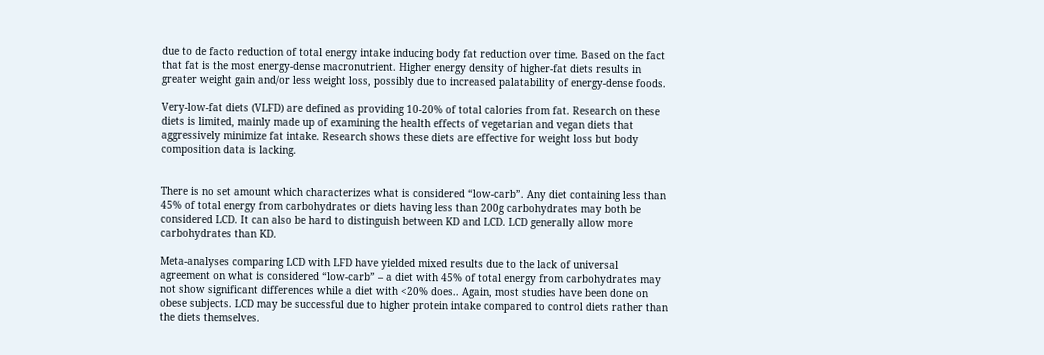due to de facto reduction of total energy intake inducing body fat reduction over time. Based on the fact that fat is the most energy-dense macronutrient. Higher energy density of higher-fat diets results in greater weight gain and/or less weight loss, possibly due to increased palatability of energy-dense foods.

Very-low-fat diets (VLFD) are defined as providing 10-20% of total calories from fat. Research on these diets is limited, mainly made up of examining the health effects of vegetarian and vegan diets that aggressively minimize fat intake. Research shows these diets are effective for weight loss but body composition data is lacking.


There is no set amount which characterizes what is considered “low-carb”. Any diet containing less than 45% of total energy from carbohydrates or diets having less than 200g carbohydrates may both be considered LCD. It can also be hard to distinguish between KD and LCD. LCD generally allow more carbohydrates than KD.

Meta-analyses comparing LCD with LFD have yielded mixed results due to the lack of universal agreement on what is considered “low-carb” – a diet with 45% of total energy from carbohydrates may not show significant differences while a diet with <20% does.. Again, most studies have been done on obese subjects. LCD may be successful due to higher protein intake compared to control diets rather than the diets themselves.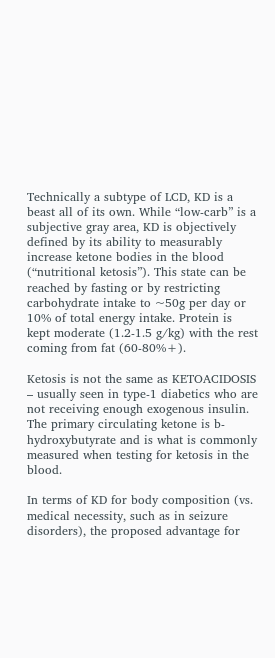Technically a subtype of LCD, KD is a beast all of its own. While “low-carb” is a subjective gray area, KD is objectively defined by its ability to measurably increase ketone bodies in the blood (“nutritional ketosis”). This state can be reached by fasting or by restricting carbohydrate intake to ~50g per day or 10% of total energy intake. Protein is kept moderate (1.2-1.5 g/kg) with the rest coming from fat (60-80%+).

Ketosis is not the same as KETOACIDOSIS – usually seen in type-1 diabetics who are not receiving enough exogenous insulin. The primary circulating ketone is b-hydroxybutyrate and is what is commonly measured when testing for ketosis in the blood.

In terms of KD for body composition (vs. medical necessity, such as in seizure disorders), the proposed advantage for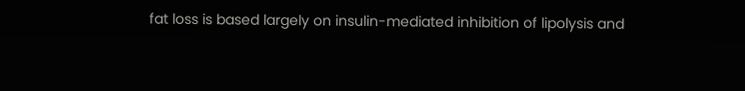fat loss is based largely on insulin-mediated inhibition of lipolysis and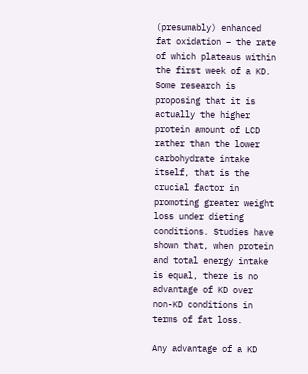(presumably) enhanced fat oxidation – the rate of which plateaus within the first week of a KD. Some research is proposing that it is actually the higher protein amount of LCD rather than the lower carbohydrate intake itself, that is the crucial factor in promoting greater weight loss under dieting conditions. Studies have shown that, when protein and total energy intake is equal, there is no advantage of KD over non-KD conditions in terms of fat loss.

Any advantage of a KD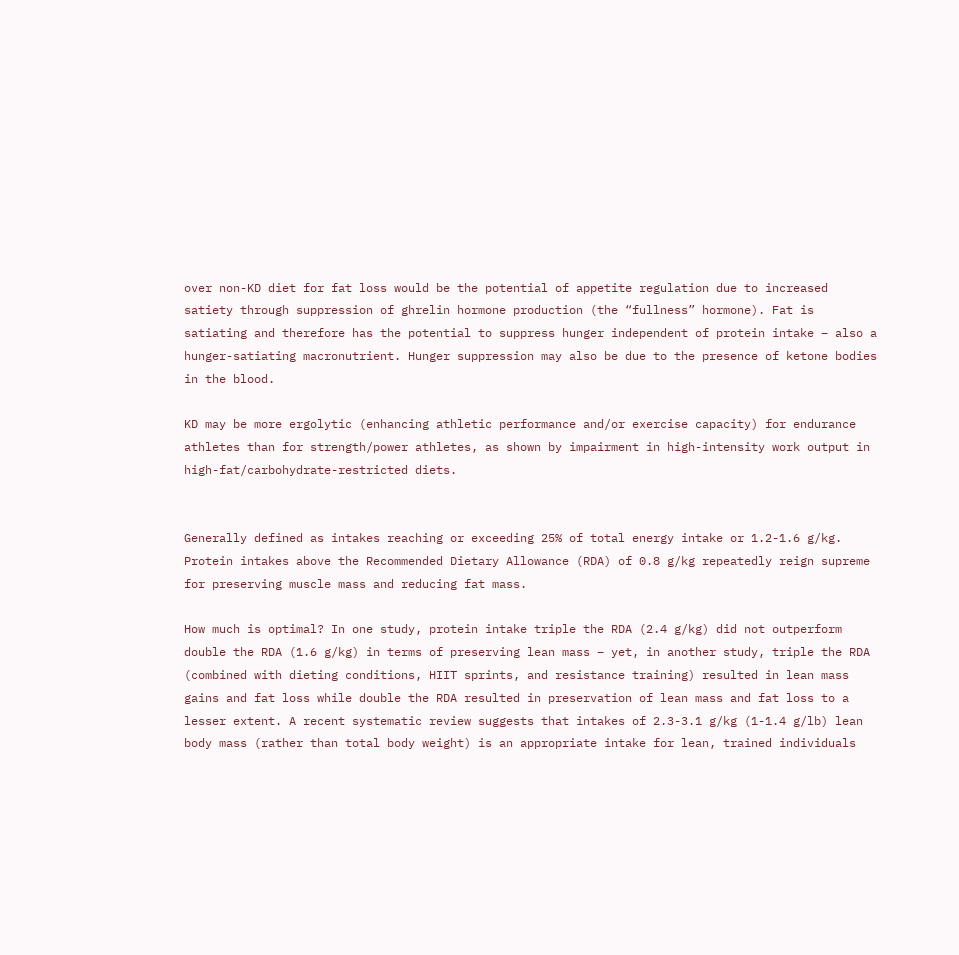over non-KD diet for fat loss would be the potential of appetite regulation due to increased satiety through suppression of ghrelin hormone production (the “fullness” hormone). Fat is satiating and therefore has the potential to suppress hunger independent of protein intake – also a hunger-satiating macronutrient. Hunger suppression may also be due to the presence of ketone bodies in the blood.

KD may be more ergolytic (enhancing athletic performance and/or exercise capacity) for endurance athletes than for strength/power athletes, as shown by impairment in high-intensity work output in high-fat/carbohydrate-restricted diets.


Generally defined as intakes reaching or exceeding 25% of total energy intake or 1.2-1.6 g/kg. Protein intakes above the Recommended Dietary Allowance (RDA) of 0.8 g/kg repeatedly reign supreme for preserving muscle mass and reducing fat mass.

How much is optimal? In one study, protein intake triple the RDA (2.4 g/kg) did not outperform double the RDA (1.6 g/kg) in terms of preserving lean mass – yet, in another study, triple the RDA (combined with dieting conditions, HIIT sprints, and resistance training) resulted in lean mass gains and fat loss while double the RDA resulted in preservation of lean mass and fat loss to a lesser extent. A recent systematic review suggests that intakes of 2.3-3.1 g/kg (1-1.4 g/lb) lean body mass (rather than total body weight) is an appropriate intake for lean, trained individuals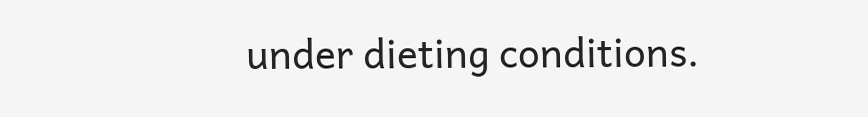under dieting conditions.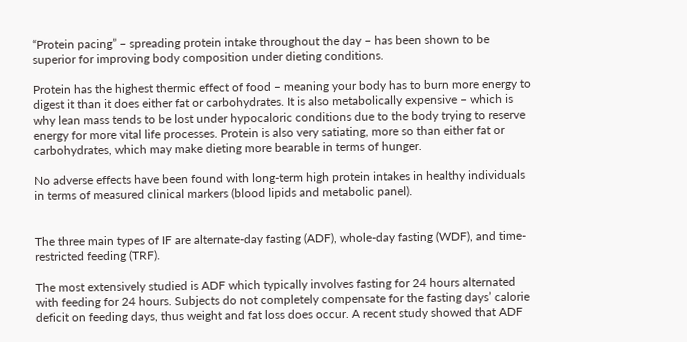“Protein pacing” – spreading protein intake throughout the day – has been shown to be superior for improving body composition under dieting conditions.

Protein has the highest thermic effect of food – meaning your body has to burn more energy to digest it than it does either fat or carbohydrates. It is also metabolically expensive – which is why lean mass tends to be lost under hypocaloric conditions due to the body trying to reserve energy for more vital life processes. Protein is also very satiating, more so than either fat or carbohydrates, which may make dieting more bearable in terms of hunger.

No adverse effects have been found with long-term high protein intakes in healthy individuals in terms of measured clinical markers (blood lipids and metabolic panel).


The three main types of IF are alternate-day fasting (ADF), whole-day fasting (WDF), and time-restricted feeding (TRF).

The most extensively studied is ADF which typically involves fasting for 24 hours alternated with feeding for 24 hours. Subjects do not completely compensate for the fasting days’ calorie deficit on feeding days, thus weight and fat loss does occur. A recent study showed that ADF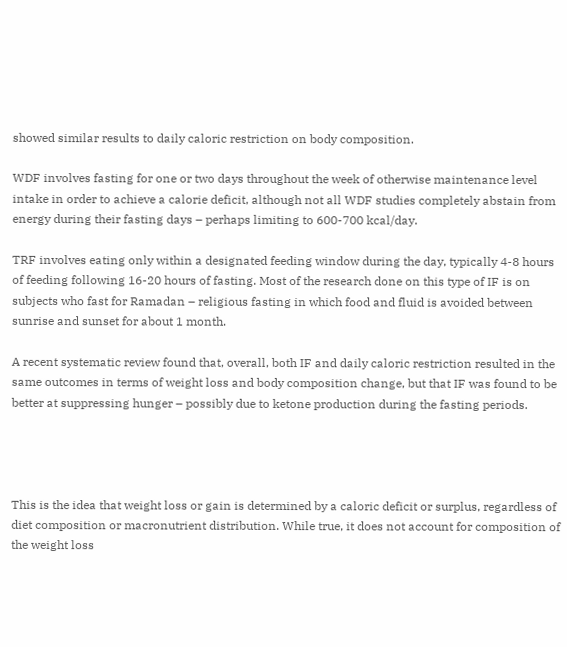showed similar results to daily caloric restriction on body composition.

WDF involves fasting for one or two days throughout the week of otherwise maintenance level intake in order to achieve a calorie deficit, although not all WDF studies completely abstain from energy during their fasting days – perhaps limiting to 600-700 kcal/day.

TRF involves eating only within a designated feeding window during the day, typically 4-8 hours of feeding following 16-20 hours of fasting. Most of the research done on this type of IF is on subjects who fast for Ramadan – religious fasting in which food and fluid is avoided between sunrise and sunset for about 1 month.

A recent systematic review found that, overall, both IF and daily caloric restriction resulted in the same outcomes in terms of weight loss and body composition change, but that IF was found to be better at suppressing hunger – possibly due to ketone production during the fasting periods.




This is the idea that weight loss or gain is determined by a caloric deficit or surplus, regardless of diet composition or macronutrient distribution. While true, it does not account for composition of the weight loss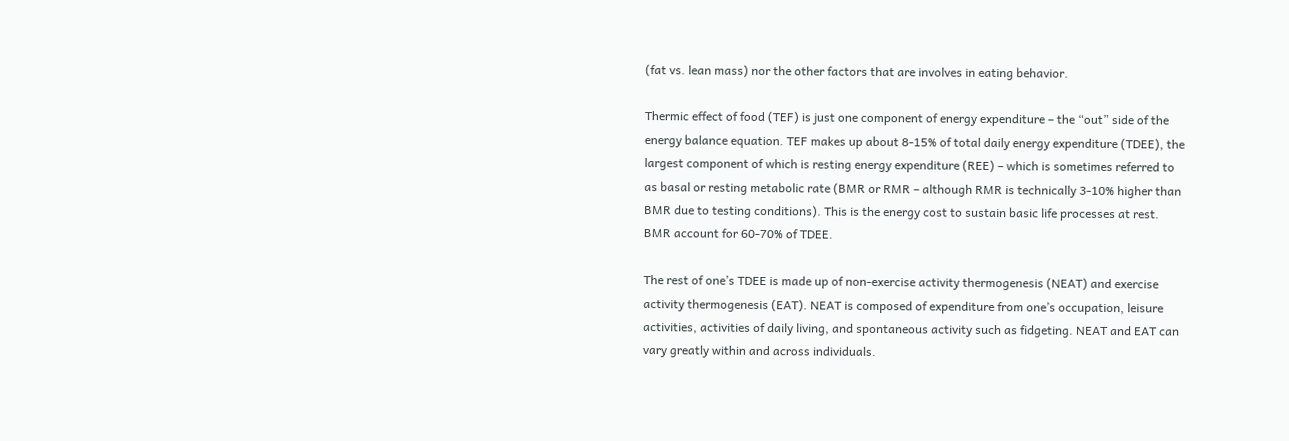(fat vs. lean mass) nor the other factors that are involves in eating behavior.

Thermic effect of food (TEF) is just one component of energy expenditure – the “out” side of the energy balance equation. TEF makes up about 8-15% of total daily energy expenditure (TDEE), the largest component of which is resting energy expenditure (REE) – which is sometimes referred to as basal or resting metabolic rate (BMR or RMR – although RMR is technically 3-10% higher than BMR due to testing conditions). This is the energy cost to sustain basic life processes at rest. BMR account for 60-70% of TDEE.

The rest of one’s TDEE is made up of non-exercise activity thermogenesis (NEAT) and exercise activity thermogenesis (EAT). NEAT is composed of expenditure from one’s occupation, leisure activities, activities of daily living, and spontaneous activity such as fidgeting. NEAT and EAT can vary greatly within and across individuals.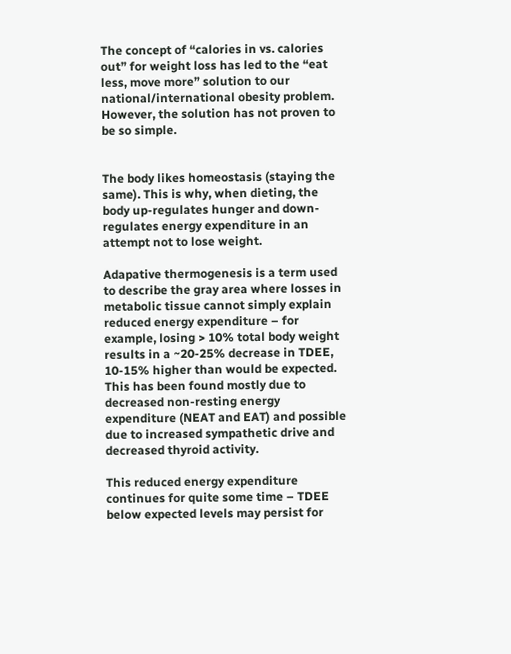The concept of “calories in vs. calories out” for weight loss has led to the “eat less, move more” solution to our national/international obesity problem. However, the solution has not proven to be so simple.


The body likes homeostasis (staying the same). This is why, when dieting, the body up-regulates hunger and down-regulates energy expenditure in an attempt not to lose weight.

Adapative thermogenesis is a term used to describe the gray area where losses in metabolic tissue cannot simply explain reduced energy expenditure – for example, losing > 10% total body weight results in a ~20-25% decrease in TDEE, 10-15% higher than would be expected. This has been found mostly due to decreased non-resting energy expenditure (NEAT and EAT) and possible due to increased sympathetic drive and decreased thyroid activity.

This reduced energy expenditure continues for quite some time – TDEE below expected levels may persist for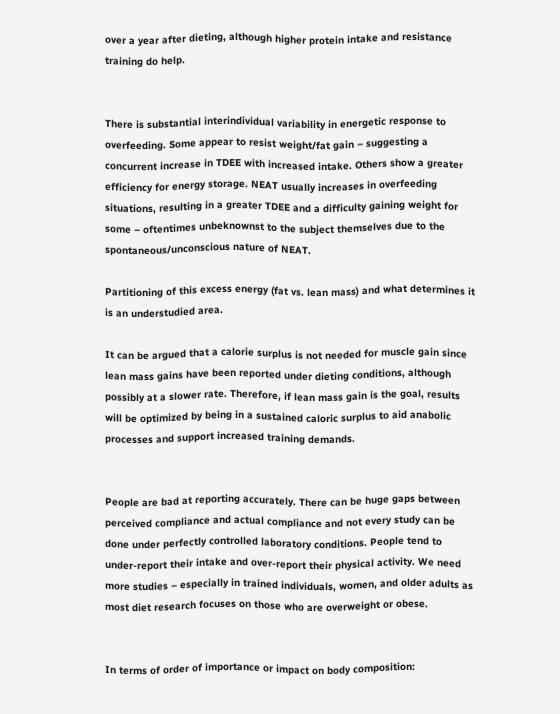over a year after dieting, although higher protein intake and resistance training do help.


There is substantial interindividual variability in energetic response to overfeeding. Some appear to resist weight/fat gain – suggesting a concurrent increase in TDEE with increased intake. Others show a greater efficiency for energy storage. NEAT usually increases in overfeeding situations, resulting in a greater TDEE and a difficulty gaining weight for some – oftentimes unbeknownst to the subject themselves due to the spontaneous/unconscious nature of NEAT.

Partitioning of this excess energy (fat vs. lean mass) and what determines it is an understudied area.

It can be argued that a calorie surplus is not needed for muscle gain since lean mass gains have been reported under dieting conditions, although possibly at a slower rate. Therefore, if lean mass gain is the goal, results will be optimized by being in a sustained caloric surplus to aid anabolic processes and support increased training demands.


People are bad at reporting accurately. There can be huge gaps between perceived compliance and actual compliance and not every study can be done under perfectly controlled laboratory conditions. People tend to under-report their intake and over-report their physical activity. We need more studies – especially in trained individuals, women, and older adults as most diet research focuses on those who are overweight or obese.


In terms of order of importance or impact on body composition: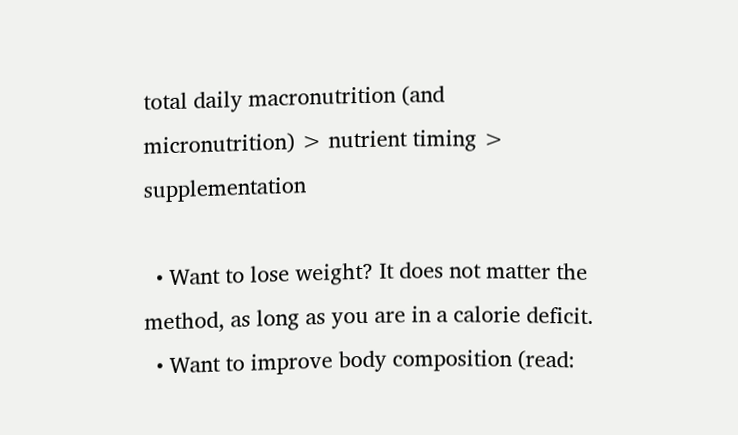total daily macronutrition (and micronutrition) > nutrient timing > supplementation

  • Want to lose weight? It does not matter the method, as long as you are in a calorie deficit.
  • Want to improve body composition (read: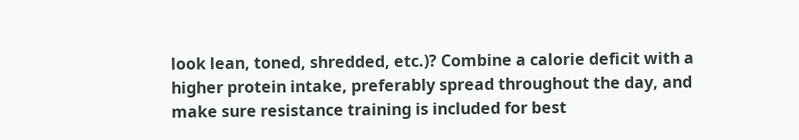look lean, toned, shredded, etc.)? Combine a calorie deficit with a higher protein intake, preferably spread throughout the day, and make sure resistance training is included for best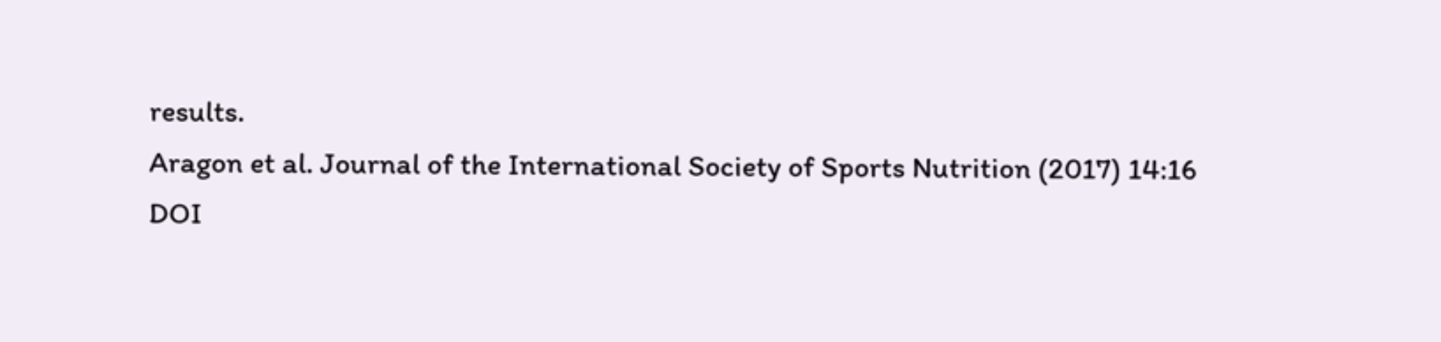results.
Aragon et al. Journal of the International Society of Sports Nutrition (2017) 14:16
DOI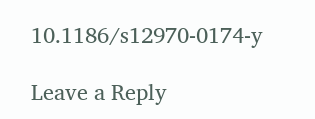10.1186/s12970-0174-y

Leave a Reply